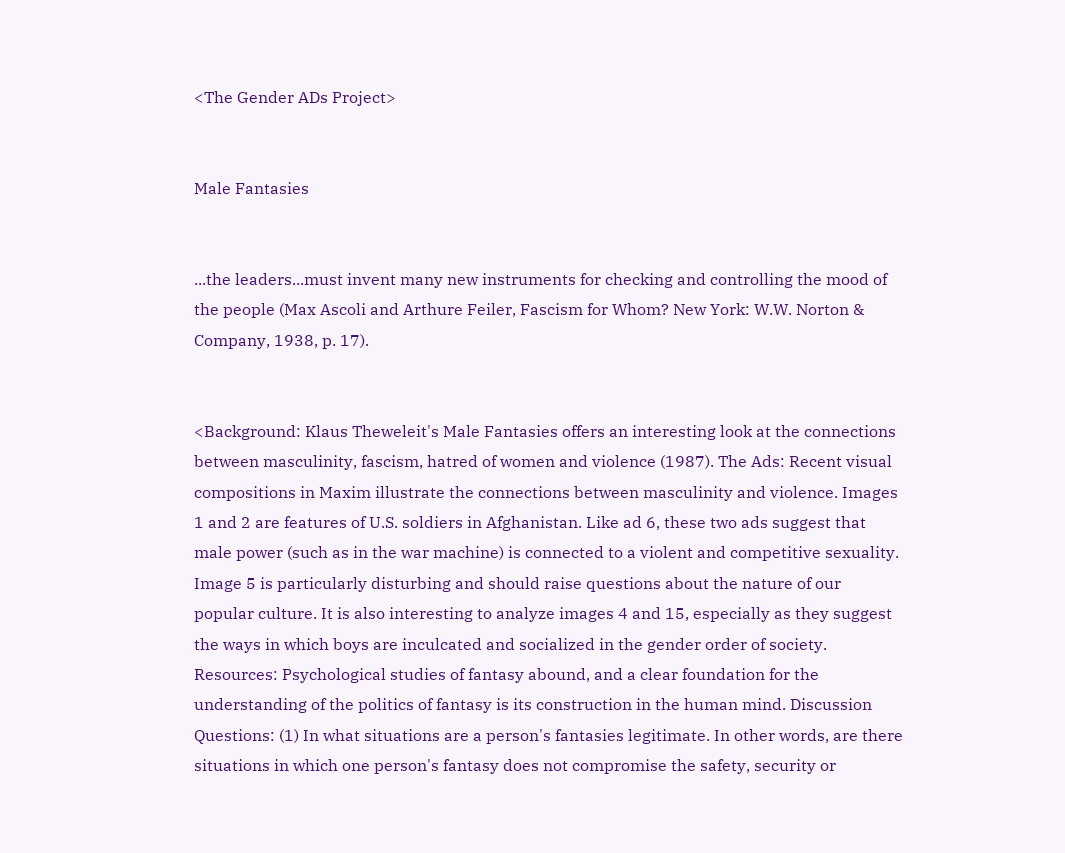<The Gender ADs Project>


Male Fantasies


...the leaders...must invent many new instruments for checking and controlling the mood of the people (Max Ascoli and Arthure Feiler, Fascism for Whom? New York: W.W. Norton & Company, 1938, p. 17).


<Background: Klaus Theweleit's Male Fantasies offers an interesting look at the connections between masculinity, fascism, hatred of women and violence (1987). The Ads: Recent visual compositions in Maxim illustrate the connections between masculinity and violence. Images 1 and 2 are features of U.S. soldiers in Afghanistan. Like ad 6, these two ads suggest that male power (such as in the war machine) is connected to a violent and competitive sexuality. Image 5 is particularly disturbing and should raise questions about the nature of our popular culture. It is also interesting to analyze images 4 and 15, especially as they suggest the ways in which boys are inculcated and socialized in the gender order of society.  Resources: Psychological studies of fantasy abound, and a clear foundation for the understanding of the politics of fantasy is its construction in the human mind. Discussion Questions: (1) In what situations are a person's fantasies legitimate. In other words, are there situations in which one person's fantasy does not compromise the safety, security or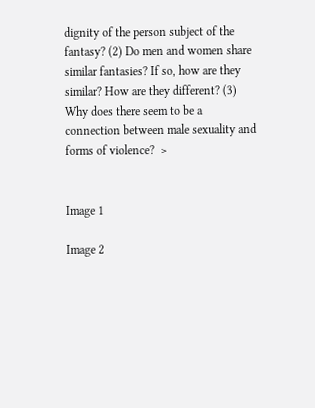dignity of the person subject of the fantasy? (2) Do men and women share similar fantasies? If so, how are they similar? How are they different? (3) Why does there seem to be a connection between male sexuality and forms of violence?  >


Image 1

Image 2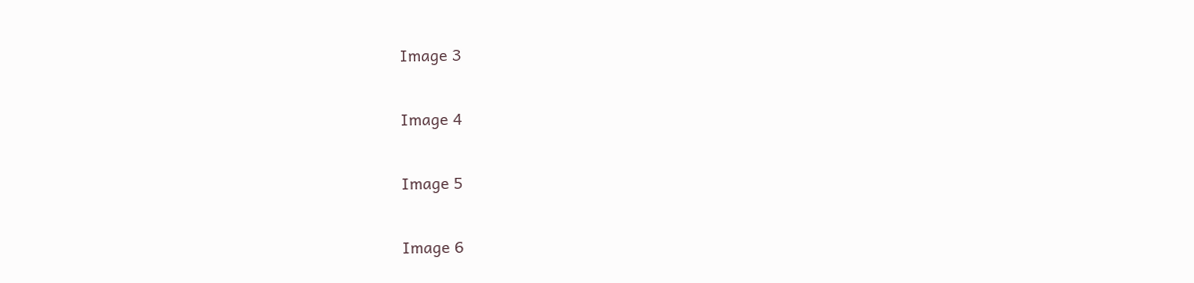Image 3

Image 4

Image 5

Image 6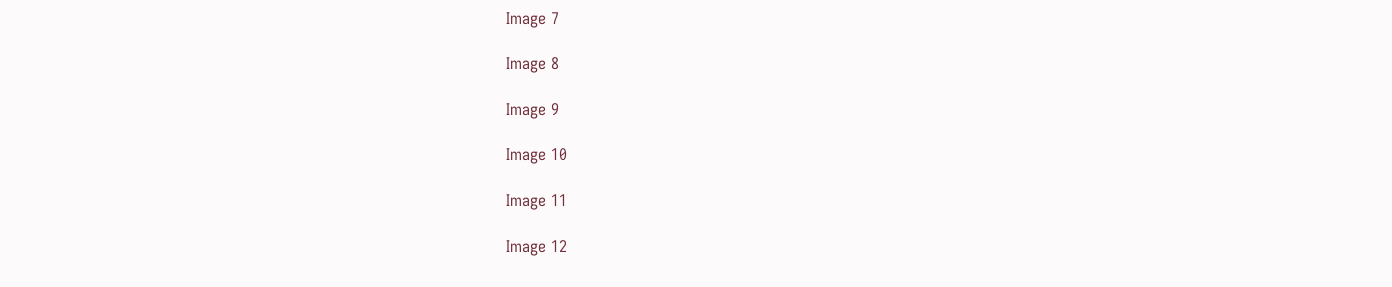Image 7

Image 8

Image 9

Image 10

Image 11

Image 12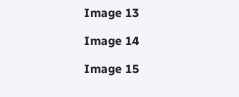Image 13

Image 14

Image 15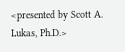<presented by Scott A. Lukas, Ph.D.>